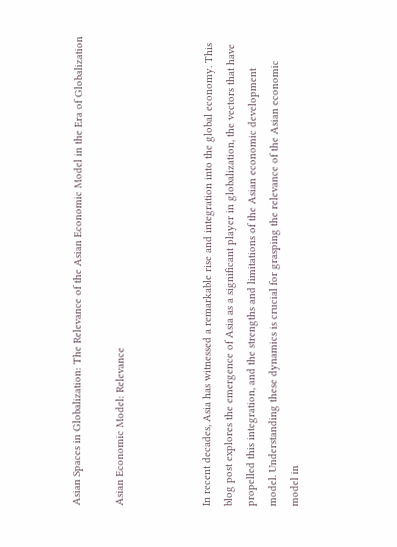Asian Spaces in Globalization: The Relevance of the Asian Economic Model in the Era of Globalization

Asian Economic Model: Relevance



In recent decades, Asia has witnessed a remarkable rise and integration into the global economy. This blog post explores the emergence of Asia as a significant player in globalization, the vectors that have propelled this integration, and the strengths and limitations of the Asian economic development model. Understanding these dynamics is crucial for grasping the relevance of the Asian economic model in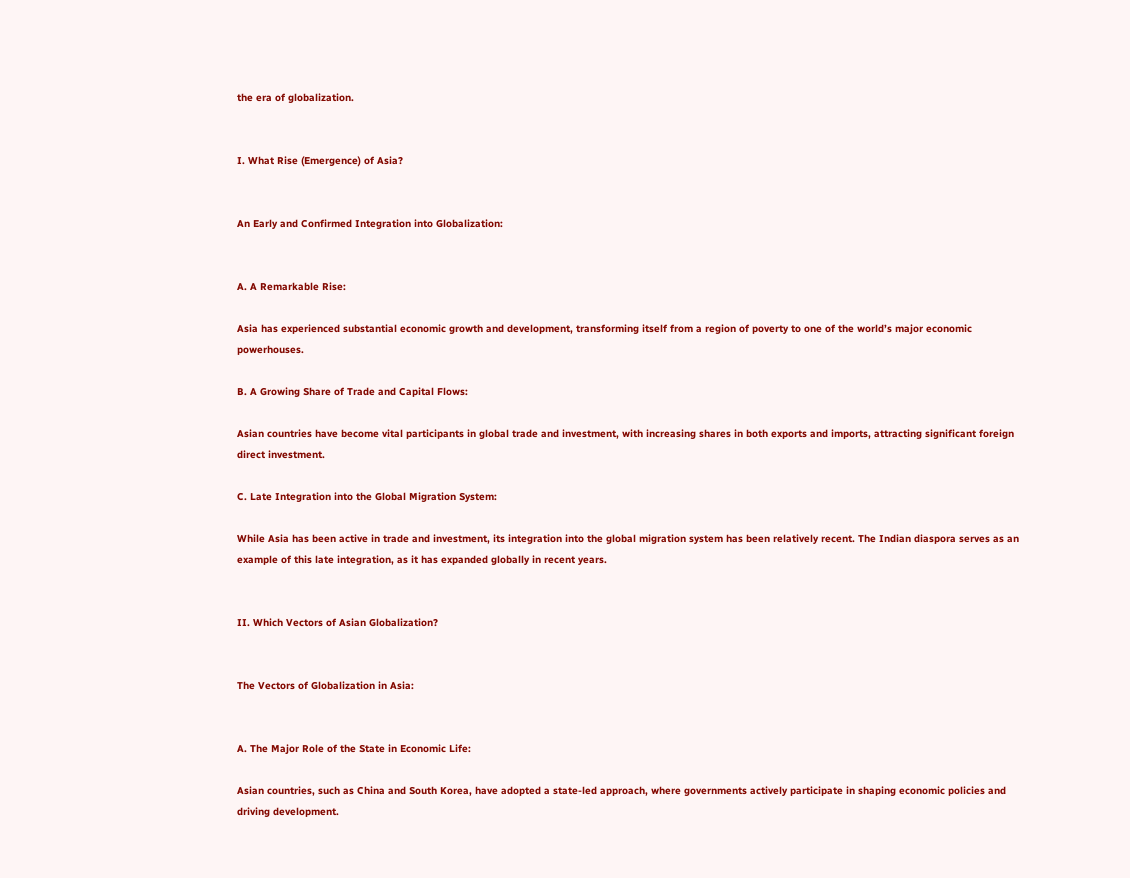the era of globalization.


I. What Rise (Emergence) of Asia?


An Early and Confirmed Integration into Globalization:


A. A Remarkable Rise:

Asia has experienced substantial economic growth and development, transforming itself from a region of poverty to one of the world’s major economic powerhouses.

B. A Growing Share of Trade and Capital Flows:

Asian countries have become vital participants in global trade and investment, with increasing shares in both exports and imports, attracting significant foreign direct investment.

C. Late Integration into the Global Migration System:

While Asia has been active in trade and investment, its integration into the global migration system has been relatively recent. The Indian diaspora serves as an example of this late integration, as it has expanded globally in recent years.


II. Which Vectors of Asian Globalization?


The Vectors of Globalization in Asia:


A. The Major Role of the State in Economic Life:

Asian countries, such as China and South Korea, have adopted a state-led approach, where governments actively participate in shaping economic policies and driving development.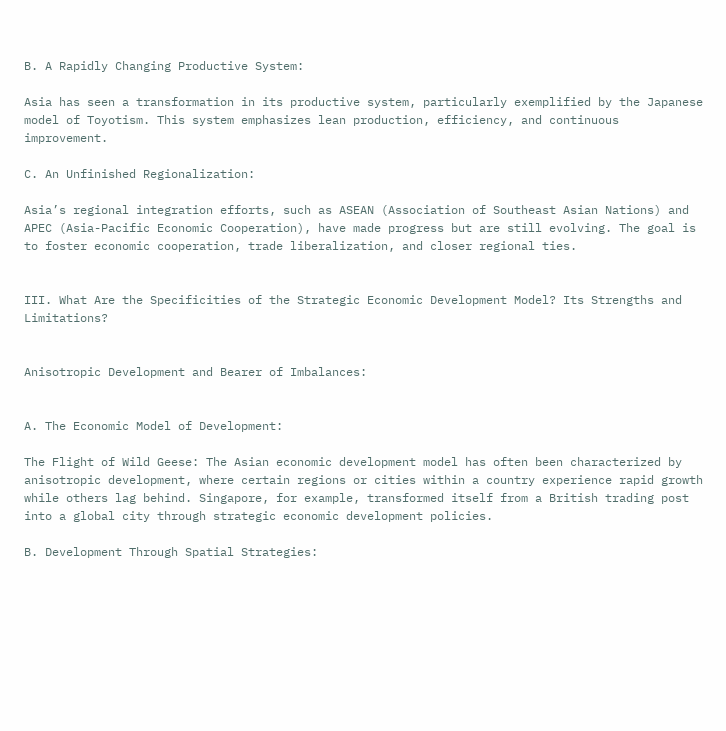B. A Rapidly Changing Productive System:

Asia has seen a transformation in its productive system, particularly exemplified by the Japanese model of Toyotism. This system emphasizes lean production, efficiency, and continuous improvement.

C. An Unfinished Regionalization:

Asia’s regional integration efforts, such as ASEAN (Association of Southeast Asian Nations) and APEC (Asia-Pacific Economic Cooperation), have made progress but are still evolving. The goal is to foster economic cooperation, trade liberalization, and closer regional ties.


III. What Are the Specificities of the Strategic Economic Development Model? Its Strengths and Limitations?


Anisotropic Development and Bearer of Imbalances:


A. The Economic Model of Development:

The Flight of Wild Geese: The Asian economic development model has often been characterized by anisotropic development, where certain regions or cities within a country experience rapid growth while others lag behind. Singapore, for example, transformed itself from a British trading post into a global city through strategic economic development policies.

B. Development Through Spatial Strategies: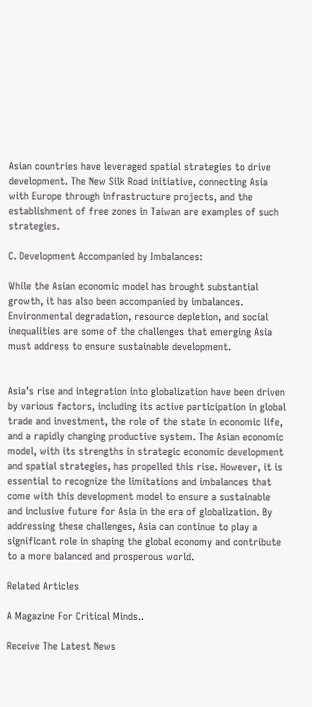Asian countries have leveraged spatial strategies to drive development. The New Silk Road initiative, connecting Asia with Europe through infrastructure projects, and the establishment of free zones in Taiwan are examples of such strategies.

C. Development Accompanied by Imbalances:

While the Asian economic model has brought substantial growth, it has also been accompanied by imbalances. Environmental degradation, resource depletion, and social inequalities are some of the challenges that emerging Asia must address to ensure sustainable development.


Asia’s rise and integration into globalization have been driven by various factors, including its active participation in global trade and investment, the role of the state in economic life, and a rapidly changing productive system. The Asian economic model, with its strengths in strategic economic development and spatial strategies, has propelled this rise. However, it is essential to recognize the limitations and imbalances that come with this development model to ensure a sustainable and inclusive future for Asia in the era of globalization. By addressing these challenges, Asia can continue to play a significant role in shaping the global economy and contribute to a more balanced and prosperous world.

Related Articles

A Magazine For Critical Minds..

Receive The Latest News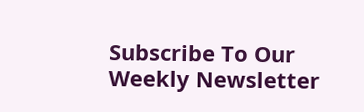Subscribe To Our Weekly Newsletter